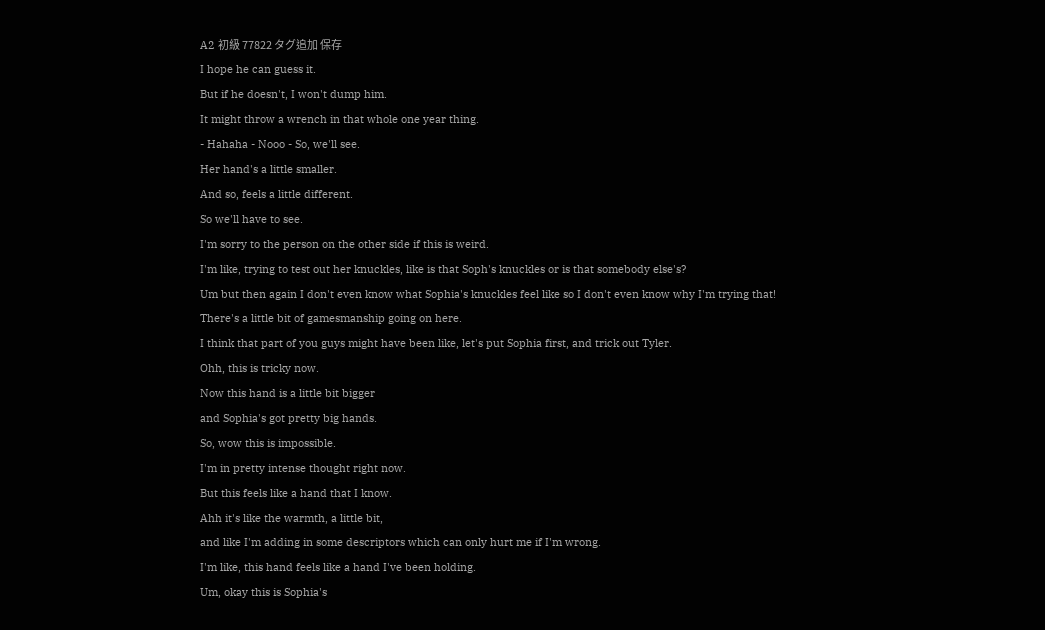A2 初級 77822 タグ追加 保存
I hope he can guess it.
But if he doesn't, I won't dump him.
It might throw a wrench in that whole one year thing.
- Hahaha - Nooo - So, we'll see.
Her hand's a little smaller.
And so, feels a little different.
So we'll have to see.
I'm sorry to the person on the other side if this is weird.
I'm like, trying to test out her knuckles, like is that Soph's knuckles or is that somebody else's?
Um but then again I don't even know what Sophia's knuckles feel like so I don't even know why I'm trying that!
There's a little bit of gamesmanship going on here.
I think that part of you guys might have been like, let's put Sophia first, and trick out Tyler.
Ohh, this is tricky now.
Now this hand is a little bit bigger
and Sophia's got pretty big hands.
So, wow this is impossible.
I'm in pretty intense thought right now.
But this feels like a hand that I know.
Ahh it's like the warmth, a little bit,
and like I'm adding in some descriptors which can only hurt me if I'm wrong.
I'm like, this hand feels like a hand I've been holding.
Um, okay this is Sophia's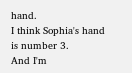hand.
I think Sophia's hand is number 3.
And I'm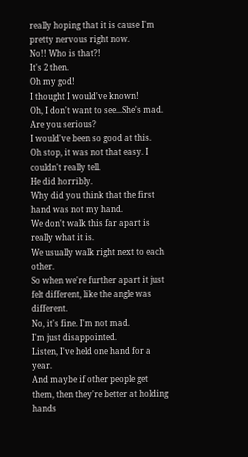really hoping that it is cause I'm pretty nervous right now.
No!! Who is that?!
It's 2 then.
Oh my god!
I thought I would've known!
Oh, I don't want to see...She's mad.
Are you serious?
I would've been so good at this.
Oh stop, it was not that easy. I couldn't really tell.
He did horribly.
Why did you think that the first hand was not my hand.
We don't walk this far apart is really what it is.
We usually walk right next to each other.
So when we're further apart it just felt different, like the angle was different.
No, it's fine. I'm not mad.
I'm just disappointed.
Listen, I've held one hand for a year.
And maybe if other people get them, then they're better at holding hands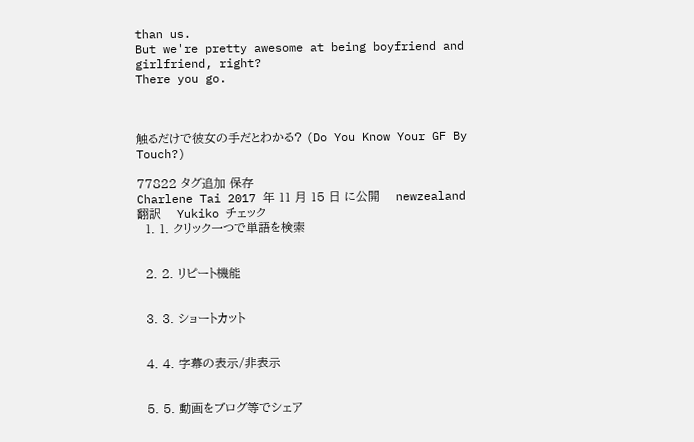than us.
But we're pretty awesome at being boyfriend and girlfriend, right?
There you go.



触るだけで彼女の手だとわかる? (Do You Know Your GF By Touch?)

77822 タグ追加 保存
Charlene Tai 2017 年 11 月 15 日 に公開    newzealand 翻訳    Yukiko チェック
  1. 1. クリック一つで単語を検索


  2. 2. リピート機能


  3. 3. ショートカット


  4. 4. 字幕の表示/非表示


  5. 5. 動画をブログ等でシェア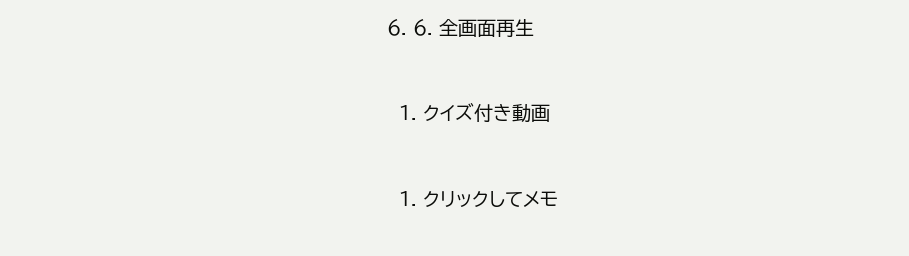6. 6. 全画面再生


  1. クイズ付き動画


  1. クリックしてメモ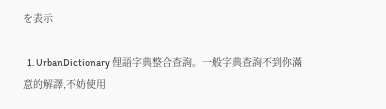を表示

  1. UrbanDictionary 俚語字典整合查詢。一般字典查詢不到你滿意的解譯,不妨使用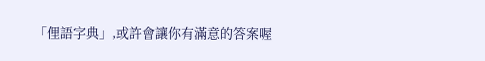「俚語字典」,或許會讓你有滿意的答案喔